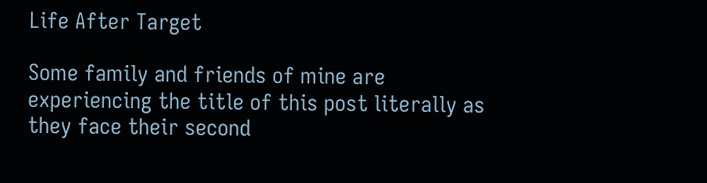Life After Target

Some family and friends of mine are experiencing the title of this post literally as they face their second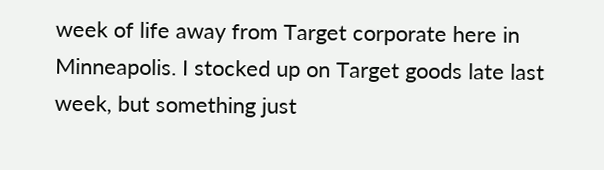week of life away from Target corporate here in Minneapolis. I stocked up on Target goods late last week, but something just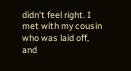didn't feel right. I met with my cousin who was laid off, and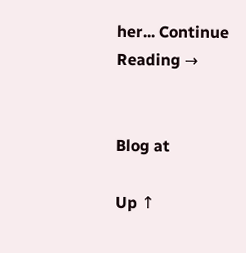her... Continue Reading →


Blog at

Up ↑